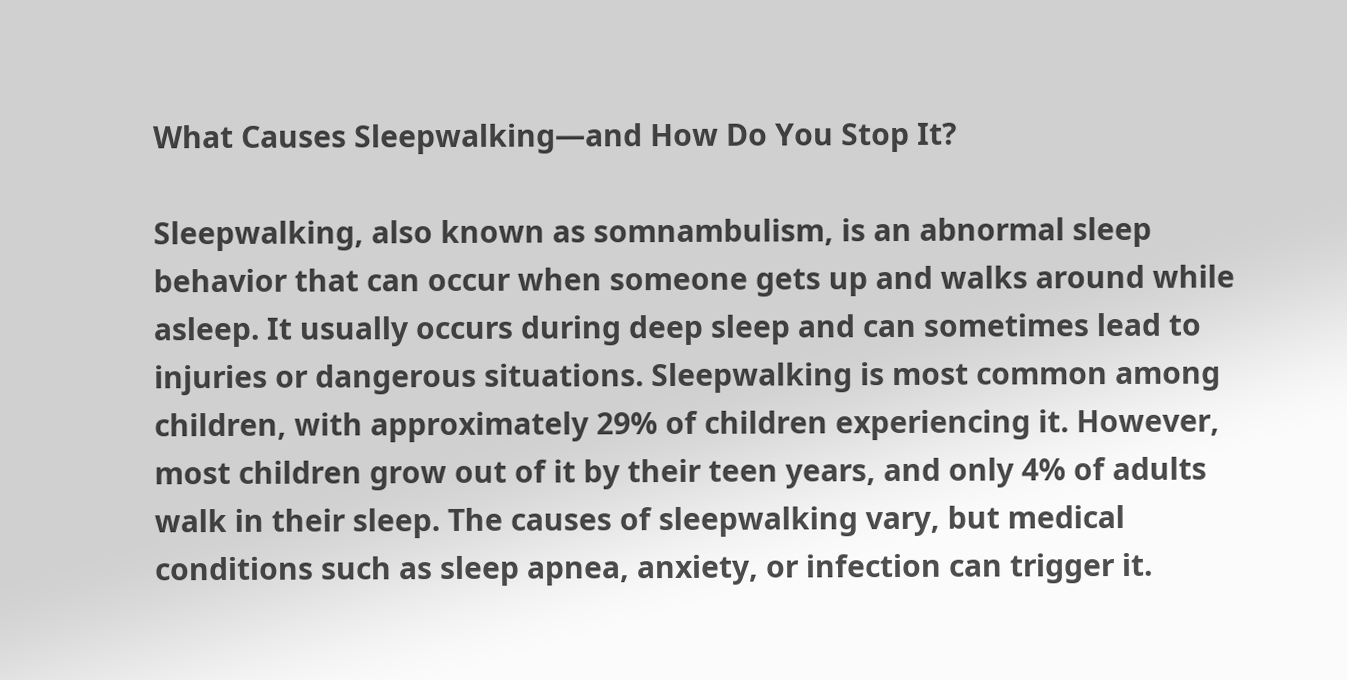What Causes Sleepwalking—and How Do You Stop It?

Sleepwalking, also known as somnambulism, is an abnormal sleep behavior that can occur when someone gets up and walks around while asleep. It usually occurs during deep sleep and can sometimes lead to injuries or dangerous situations. Sleepwalking is most common among children, with approximately 29% of children experiencing it. However, most children grow out of it by their teen years, and only 4% of adults walk in their sleep. The causes of sleepwalking vary, but medical conditions such as sleep apnea, anxiety, or infection can trigger it.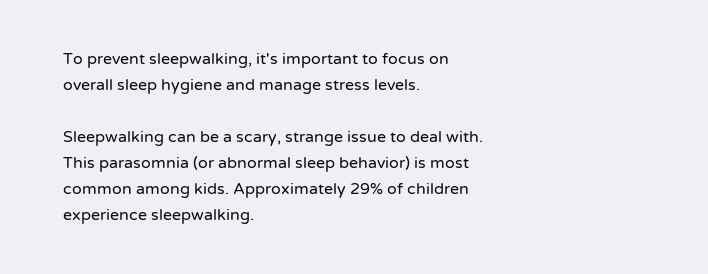To prevent sleepwalking, it's important to focus on overall sleep hygiene and manage stress levels.

Sleepwalking can be a scary, strange issue to deal with. This parasomnia (or abnormal sleep behavior) is most common among kids. Approximately 29% of children experience sleepwalking.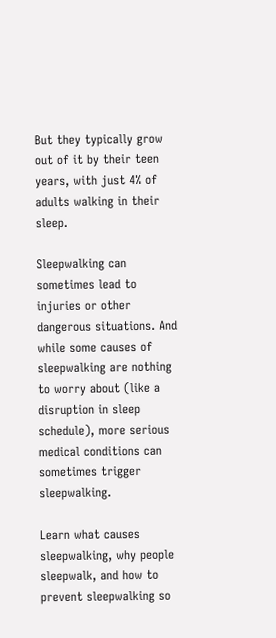But they typically grow out of it by their teen years, with just 4% of adults walking in their sleep.

Sleepwalking can sometimes lead to injuries or other dangerous situations. And while some causes of sleepwalking are nothing to worry about (like a disruption in sleep schedule), more serious medical conditions can sometimes trigger sleepwalking.

Learn what causes sleepwalking, why people sleepwalk, and how to prevent sleepwalking so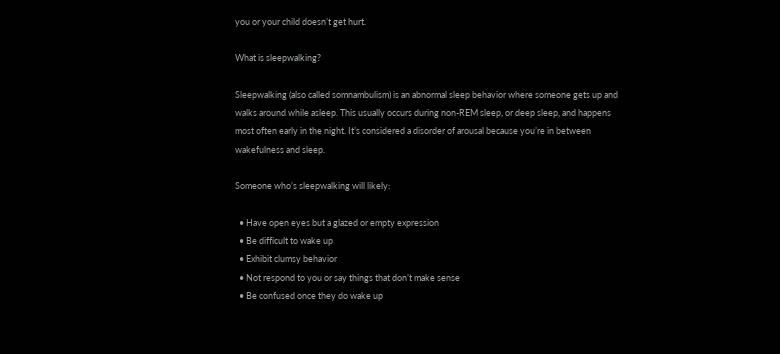you or your child doesn’t get hurt.

What is sleepwalking?

Sleepwalking (also called somnambulism) is an abnormal sleep behavior where someone gets up and walks around while asleep. This usually occurs during non-REM sleep, or deep sleep, and happens most often early in the night. It’s considered a disorder of arousal because you’re in between wakefulness and sleep.

Someone who’s sleepwalking will likely:

  • Have open eyes but a glazed or empty expression
  • Be difficult to wake up
  • Exhibit clumsy behavior
  • Not respond to you or say things that don’t make sense
  • Be confused once they do wake up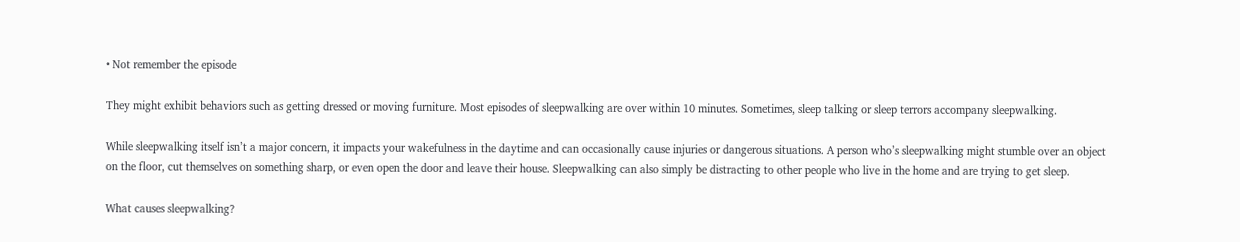• Not remember the episode

They might exhibit behaviors such as getting dressed or moving furniture. Most episodes of sleepwalking are over within 10 minutes. Sometimes, sleep talking or sleep terrors accompany sleepwalking.

While sleepwalking itself isn’t a major concern, it impacts your wakefulness in the daytime and can occasionally cause injuries or dangerous situations. A person who’s sleepwalking might stumble over an object on the floor, cut themselves on something sharp, or even open the door and leave their house. Sleepwalking can also simply be distracting to other people who live in the home and are trying to get sleep.

What causes sleepwalking?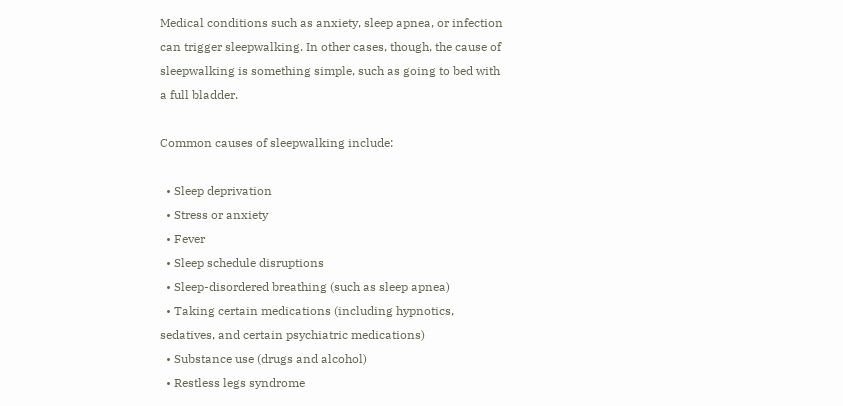Medical conditions such as anxiety, sleep apnea, or infection can trigger sleepwalking. In other cases, though, the cause of sleepwalking is something simple, such as going to bed with a full bladder.

Common causes of sleepwalking include:

  • Sleep deprivation
  • Stress or anxiety
  • Fever
  • Sleep schedule disruptions
  • Sleep-disordered breathing (such as sleep apnea)
  • Taking certain medications (including hypnotics, sedatives, and certain psychiatric medications)
  • Substance use (drugs and alcohol)
  • Restless legs syndrome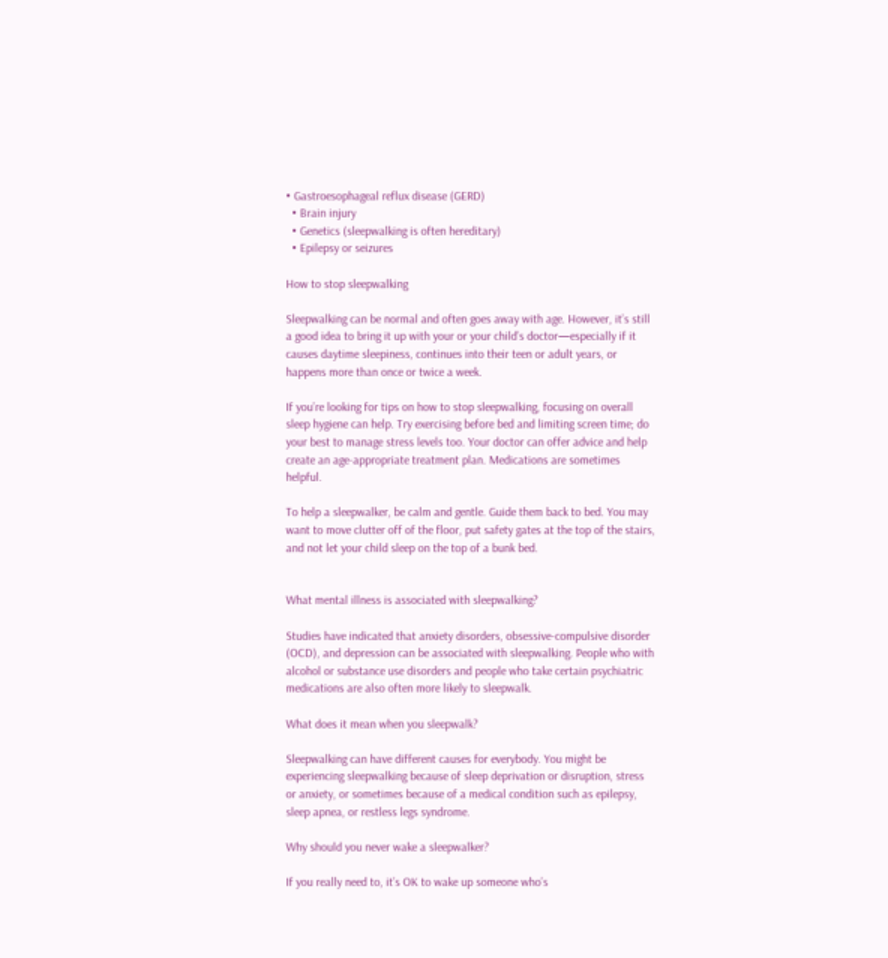• Gastroesophageal reflux disease (GERD)
  • Brain injury
  • Genetics (sleepwalking is often hereditary)
  • Epilepsy or seizures

How to stop sleepwalking

Sleepwalking can be normal and often goes away with age. However, it’s still a good idea to bring it up with your or your child’s doctor—especially if it causes daytime sleepiness, continues into their teen or adult years, or happens more than once or twice a week.

If you’re looking for tips on how to stop sleepwalking, focusing on overall sleep hygiene can help. Try exercising before bed and limiting screen time; do your best to manage stress levels too. Your doctor can offer advice and help create an age-appropriate treatment plan. Medications are sometimes helpful.

To help a sleepwalker, be calm and gentle. Guide them back to bed. You may want to move clutter off of the floor, put safety gates at the top of the stairs, and not let your child sleep on the top of a bunk bed.


What mental illness is associated with sleepwalking?

Studies have indicated that anxiety disorders, obsessive-compulsive disorder (OCD), and depression can be associated with sleepwalking. People who with alcohol or substance use disorders and people who take certain psychiatric medications are also often more likely to sleepwalk.

What does it mean when you sleepwalk?

Sleepwalking can have different causes for everybody. You might be experiencing sleepwalking because of sleep deprivation or disruption, stress or anxiety, or sometimes because of a medical condition such as epilepsy, sleep apnea, or restless legs syndrome.

Why should you never wake a sleepwalker?

If you really need to, it’s OK to wake up someone who’s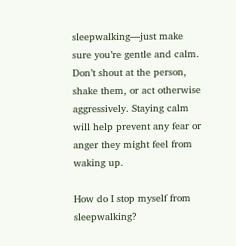sleepwalking—just make sure you’re gentle and calm. Don’t shout at the person, shake them, or act otherwise aggressively. Staying calm will help prevent any fear or anger they might feel from waking up.

How do I stop myself from sleepwalking?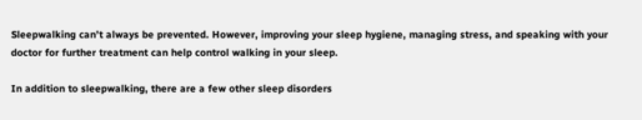Sleepwalking can’t always be prevented. However, improving your sleep hygiene, managing stress, and speaking with your doctor for further treatment can help control walking in your sleep.

In addition to sleepwalking, there are a few other sleep disorders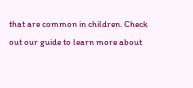that are common in children. Check out our guide to learn more about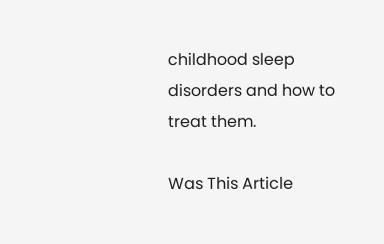childhood sleep disorders and how to treat them.

Was This Article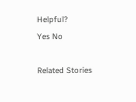Helpful?
Yes No

Related Stories